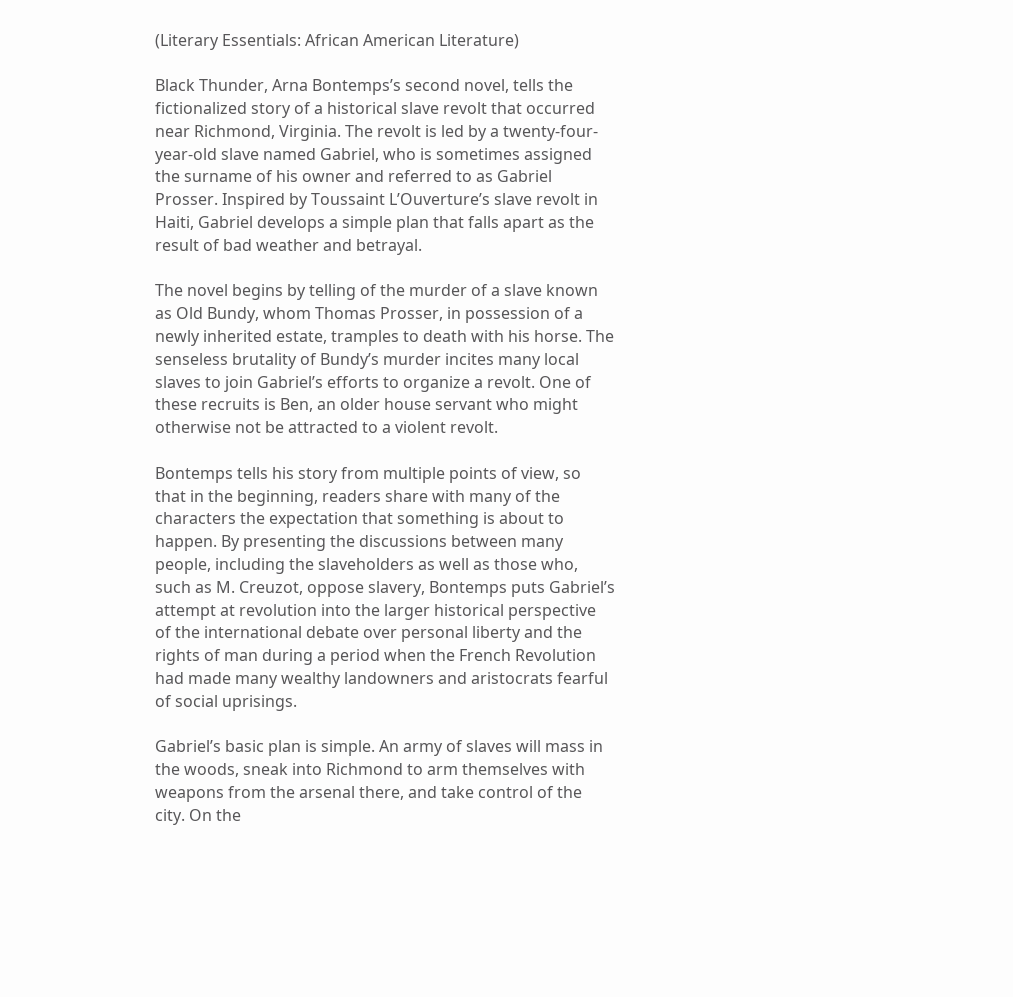(Literary Essentials: African American Literature)

Black Thunder, Arna Bontemps’s second novel, tells the fictionalized story of a historical slave revolt that occurred near Richmond, Virginia. The revolt is led by a twenty-four-year-old slave named Gabriel, who is sometimes assigned the surname of his owner and referred to as Gabriel Prosser. Inspired by Toussaint L’Ouverture’s slave revolt in Haiti, Gabriel develops a simple plan that falls apart as the result of bad weather and betrayal.

The novel begins by telling of the murder of a slave known as Old Bundy, whom Thomas Prosser, in possession of a newly inherited estate, tramples to death with his horse. The senseless brutality of Bundy’s murder incites many local slaves to join Gabriel’s efforts to organize a revolt. One of these recruits is Ben, an older house servant who might otherwise not be attracted to a violent revolt.

Bontemps tells his story from multiple points of view, so that in the beginning, readers share with many of the characters the expectation that something is about to happen. By presenting the discussions between many people, including the slaveholders as well as those who, such as M. Creuzot, oppose slavery, Bontemps puts Gabriel’s attempt at revolution into the larger historical perspective of the international debate over personal liberty and the rights of man during a period when the French Revolution had made many wealthy landowners and aristocrats fearful of social uprisings.

Gabriel’s basic plan is simple. An army of slaves will mass in the woods, sneak into Richmond to arm themselves with weapons from the arsenal there, and take control of the city. On the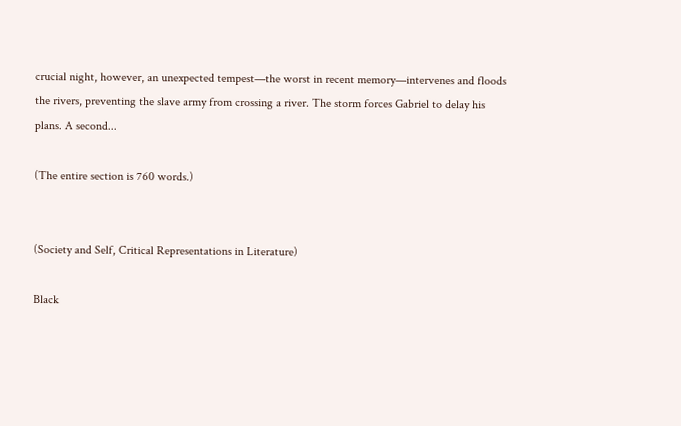crucial night, however, an unexpected tempest—the worst in recent memory—intervenes and floods the rivers, preventing the slave army from crossing a river. The storm forces Gabriel to delay his plans. A second...

(The entire section is 760 words.)


(Society and Self, Critical Representations in Literature)

Black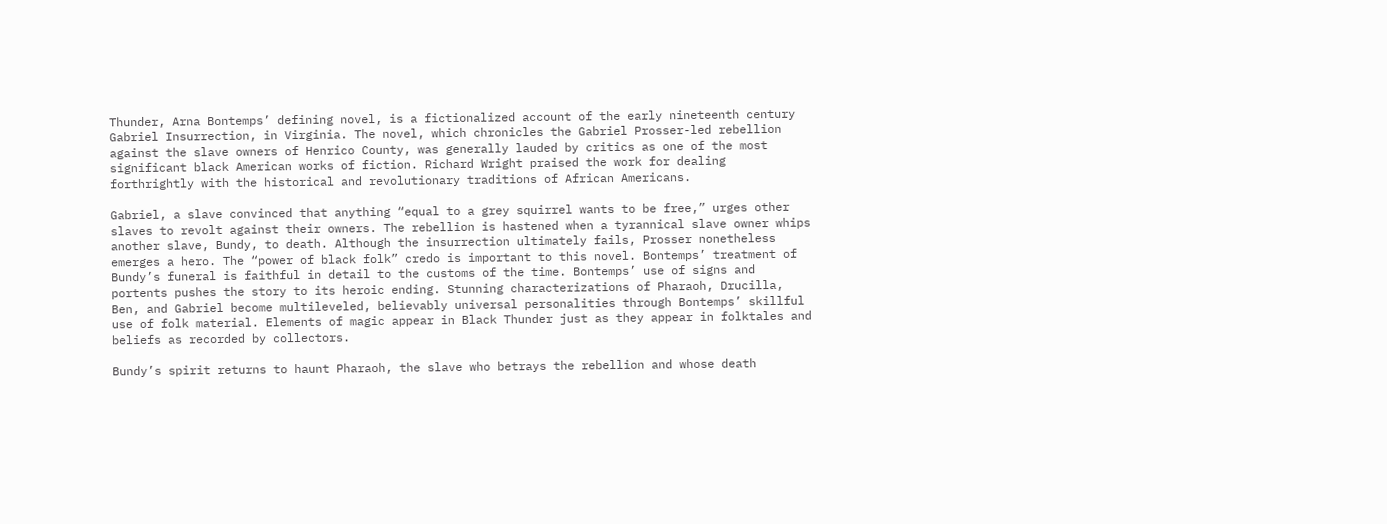Thunder, Arna Bontemps’ defining novel, is a fictionalized account of the early nineteenth century Gabriel Insurrection, in Virginia. The novel, which chronicles the Gabriel Prosser-led rebellion against the slave owners of Henrico County, was generally lauded by critics as one of the most significant black American works of fiction. Richard Wright praised the work for dealing forthrightly with the historical and revolutionary traditions of African Americans.

Gabriel, a slave convinced that anything “equal to a grey squirrel wants to be free,” urges other slaves to revolt against their owners. The rebellion is hastened when a tyrannical slave owner whips another slave, Bundy, to death. Although the insurrection ultimately fails, Prosser nonetheless emerges a hero. The “power of black folk” credo is important to this novel. Bontemps’ treatment of Bundy’s funeral is faithful in detail to the customs of the time. Bontemps’ use of signs and portents pushes the story to its heroic ending. Stunning characterizations of Pharaoh, Drucilla, Ben, and Gabriel become multileveled, believably universal personalities through Bontemps’ skillful use of folk material. Elements of magic appear in Black Thunder just as they appear in folktales and beliefs as recorded by collectors.

Bundy’s spirit returns to haunt Pharaoh, the slave who betrays the rebellion and whose death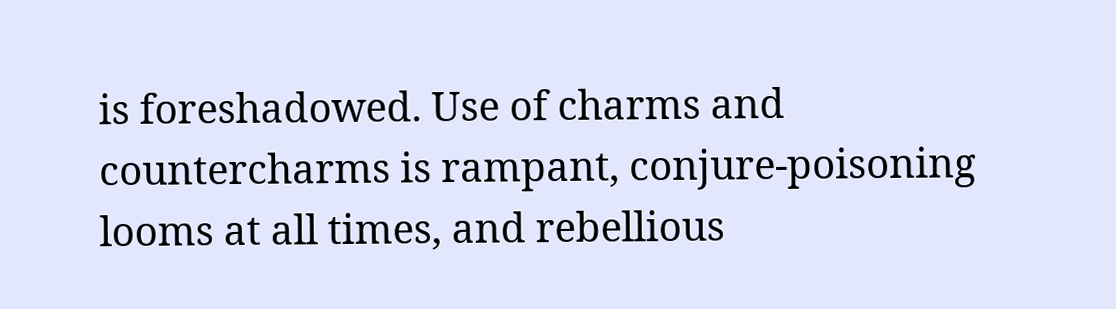is foreshadowed. Use of charms and countercharms is rampant, conjure-poisoning looms at all times, and rebellious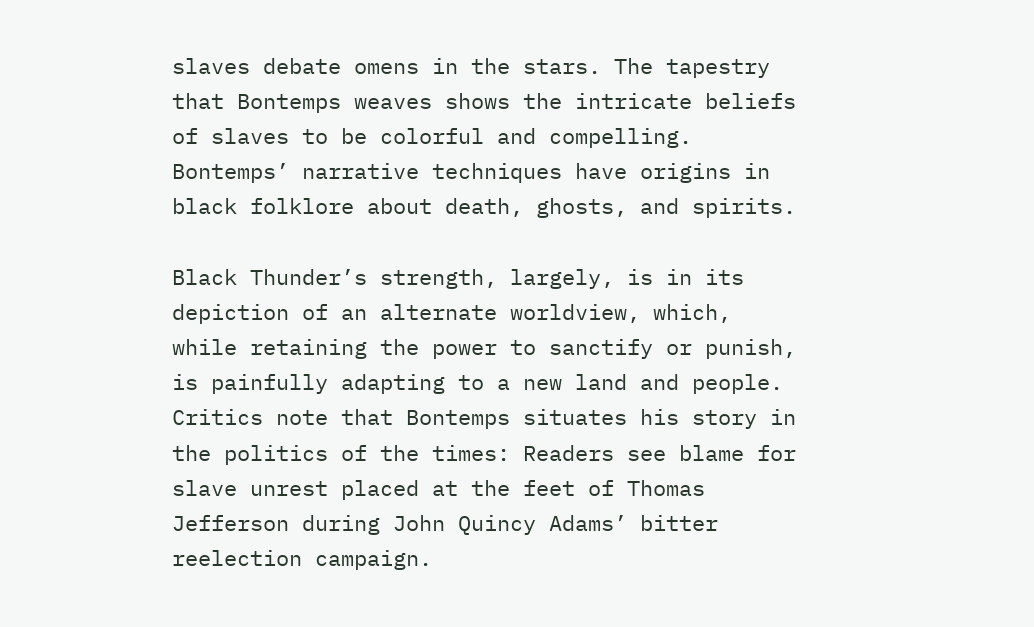slaves debate omens in the stars. The tapestry that Bontemps weaves shows the intricate beliefs of slaves to be colorful and compelling. Bontemps’ narrative techniques have origins in black folklore about death, ghosts, and spirits.

Black Thunder’s strength, largely, is in its depiction of an alternate worldview, which, while retaining the power to sanctify or punish, is painfully adapting to a new land and people. Critics note that Bontemps situates his story in the politics of the times: Readers see blame for slave unrest placed at the feet of Thomas Jefferson during John Quincy Adams’ bitter reelection campaign.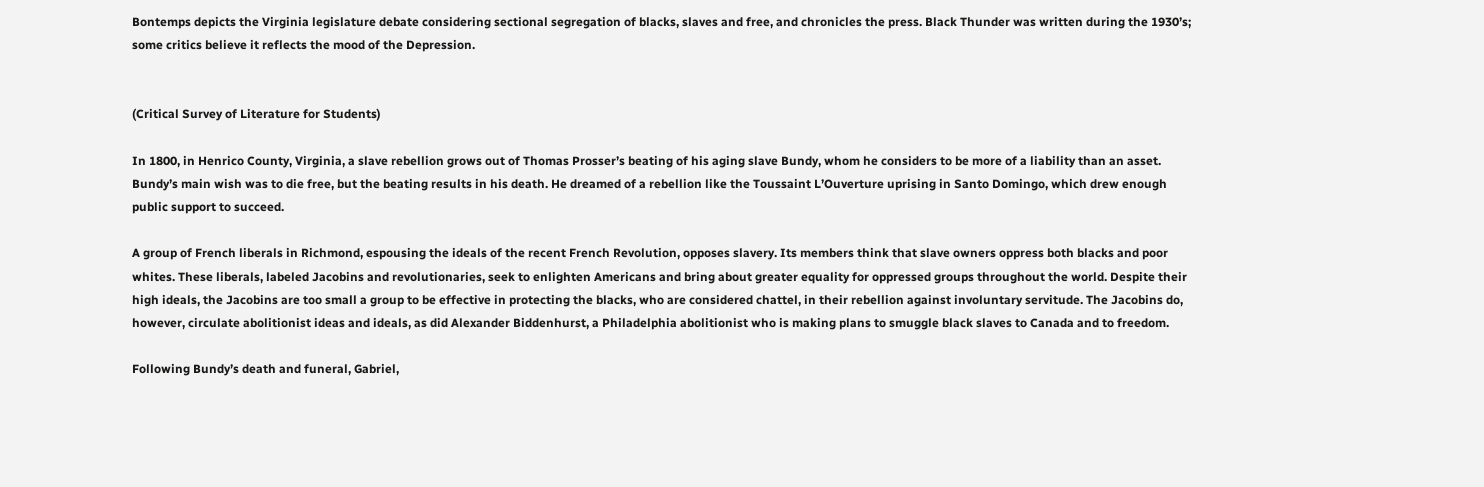Bontemps depicts the Virginia legislature debate considering sectional segregation of blacks, slaves and free, and chronicles the press. Black Thunder was written during the 1930’s; some critics believe it reflects the mood of the Depression.


(Critical Survey of Literature for Students)

In 1800, in Henrico County, Virginia, a slave rebellion grows out of Thomas Prosser’s beating of his aging slave Bundy, whom he considers to be more of a liability than an asset. Bundy’s main wish was to die free, but the beating results in his death. He dreamed of a rebellion like the Toussaint L’Ouverture uprising in Santo Domingo, which drew enough public support to succeed.

A group of French liberals in Richmond, espousing the ideals of the recent French Revolution, opposes slavery. Its members think that slave owners oppress both blacks and poor whites. These liberals, labeled Jacobins and revolutionaries, seek to enlighten Americans and bring about greater equality for oppressed groups throughout the world. Despite their high ideals, the Jacobins are too small a group to be effective in protecting the blacks, who are considered chattel, in their rebellion against involuntary servitude. The Jacobins do, however, circulate abolitionist ideas and ideals, as did Alexander Biddenhurst, a Philadelphia abolitionist who is making plans to smuggle black slaves to Canada and to freedom.

Following Bundy’s death and funeral, Gabriel,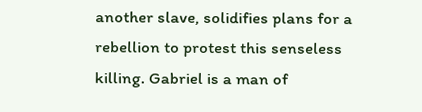another slave, solidifies plans for a rebellion to protest this senseless killing. Gabriel is a man of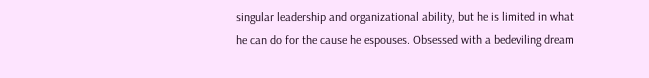singular leadership and organizational ability, but he is limited in what he can do for the cause he espouses. Obsessed with a bedeviling dream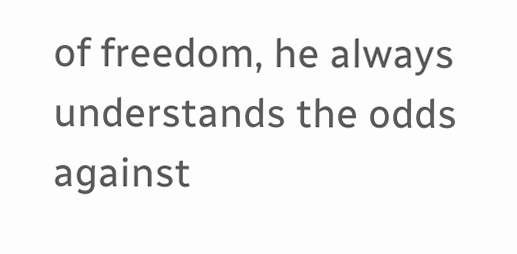of freedom, he always understands the odds against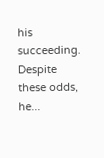his succeeding. Despite these odds, he...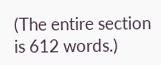(The entire section is 612 words.)